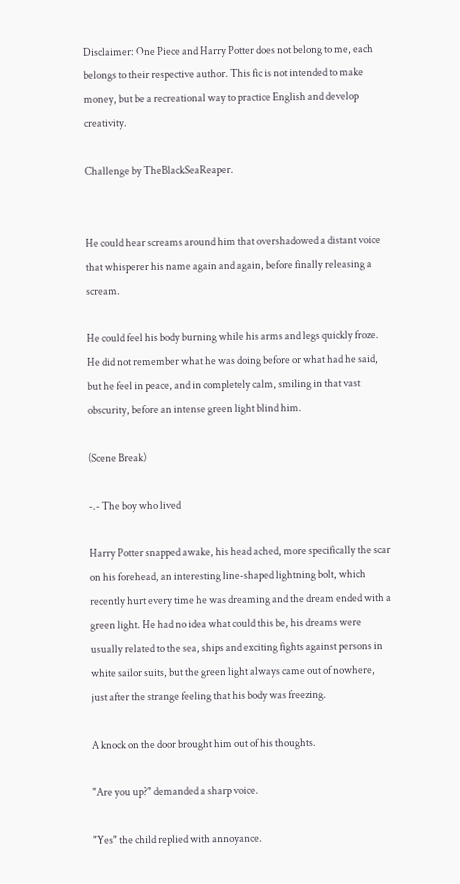Disclaimer: One Piece and Harry Potter does not belong to me, each belongs to their respective author. This fic is not intended to make money, but be a recreational way to practice English and develop creativity.

Challenge by TheBlackSeaReaper.


He could hear screams around him that overshadowed a distant voice that whisperer his name again and again, before finally releasing a scream.

He could feel his body burning while his arms and legs quickly froze. He did not remember what he was doing before or what had he said, but he feel in peace, and in completely calm, smiling in that vast obscurity, before an intense green light blind him.

(Scene Break)

-.- The boy who lived

Harry Potter snapped awake, his head ached, more specifically the scar on his forehead, an interesting line-shaped lightning bolt, which recently hurt every time he was dreaming and the dream ended with a green light. He had no idea what could this be, his dreams were usually related to the sea, ships and exciting fights against persons in white sailor suits, but the green light always came out of nowhere, just after the strange feeling that his body was freezing.

A knock on the door brought him out of his thoughts.

"Are you up?" demanded a sharp voice.

"Yes" the child replied with annoyance.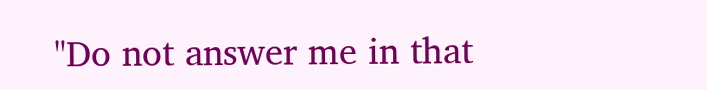"Do not answer me in that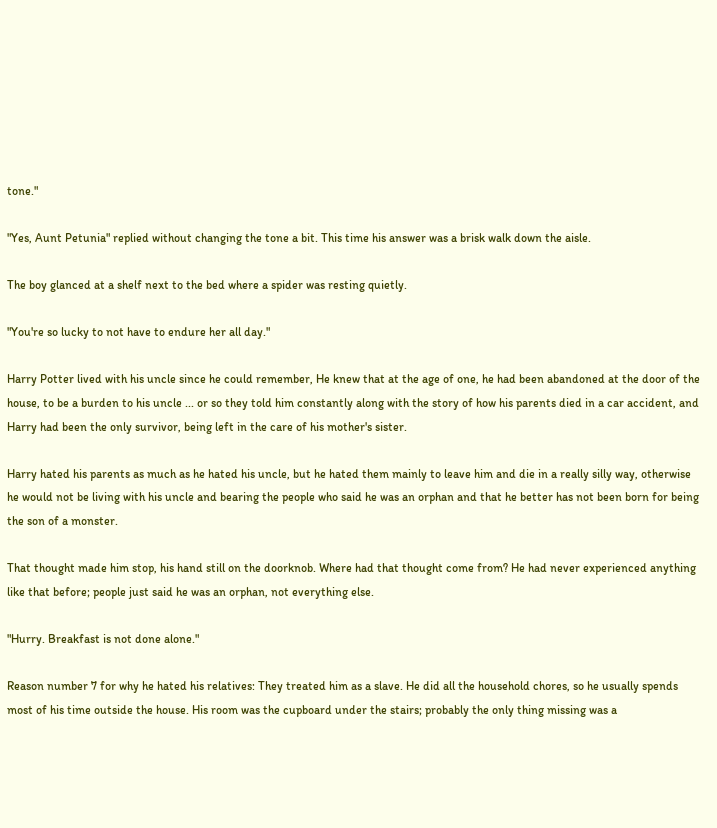tone."

"Yes, Aunt Petunia" replied without changing the tone a bit. This time his answer was a brisk walk down the aisle.

The boy glanced at a shelf next to the bed where a spider was resting quietly.

"You're so lucky to not have to endure her all day."

Harry Potter lived with his uncle since he could remember, He knew that at the age of one, he had been abandoned at the door of the house, to be a burden to his uncle ... or so they told him constantly along with the story of how his parents died in a car accident, and Harry had been the only survivor, being left in the care of his mother's sister.

Harry hated his parents as much as he hated his uncle, but he hated them mainly to leave him and die in a really silly way, otherwise he would not be living with his uncle and bearing the people who said he was an orphan and that he better has not been born for being the son of a monster.

That thought made him stop, his hand still on the doorknob. Where had that thought come from? He had never experienced anything like that before; people just said he was an orphan, not everything else.

"Hurry. Breakfast is not done alone."

Reason number 7 for why he hated his relatives: They treated him as a slave. He did all the household chores, so he usually spends most of his time outside the house. His room was the cupboard under the stairs; probably the only thing missing was a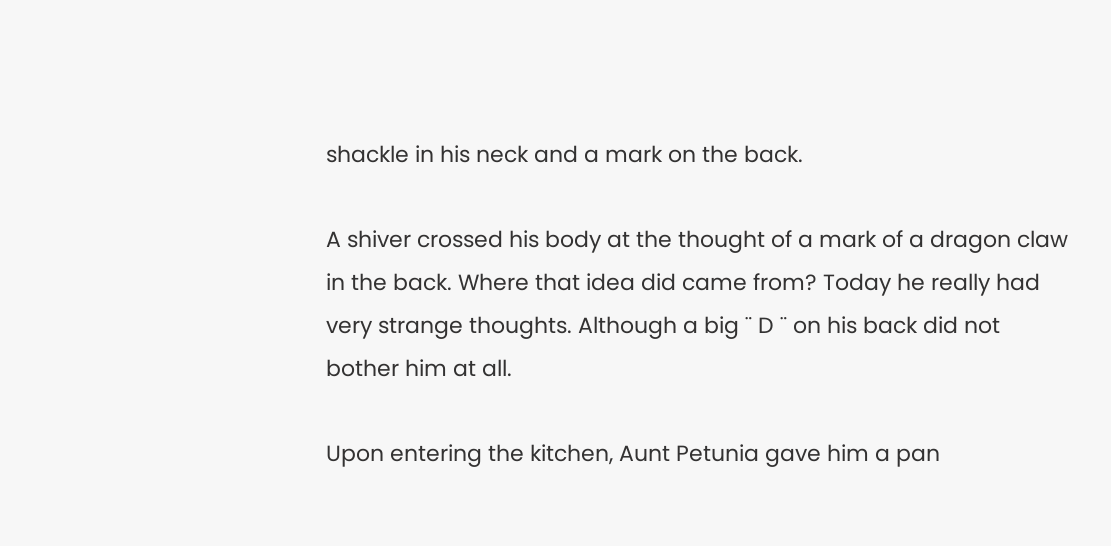shackle in his neck and a mark on the back.

A shiver crossed his body at the thought of a mark of a dragon claw in the back. Where that idea did came from? Today he really had very strange thoughts. Although a big ¨ D ¨ on his back did not bother him at all.

Upon entering the kitchen, Aunt Petunia gave him a pan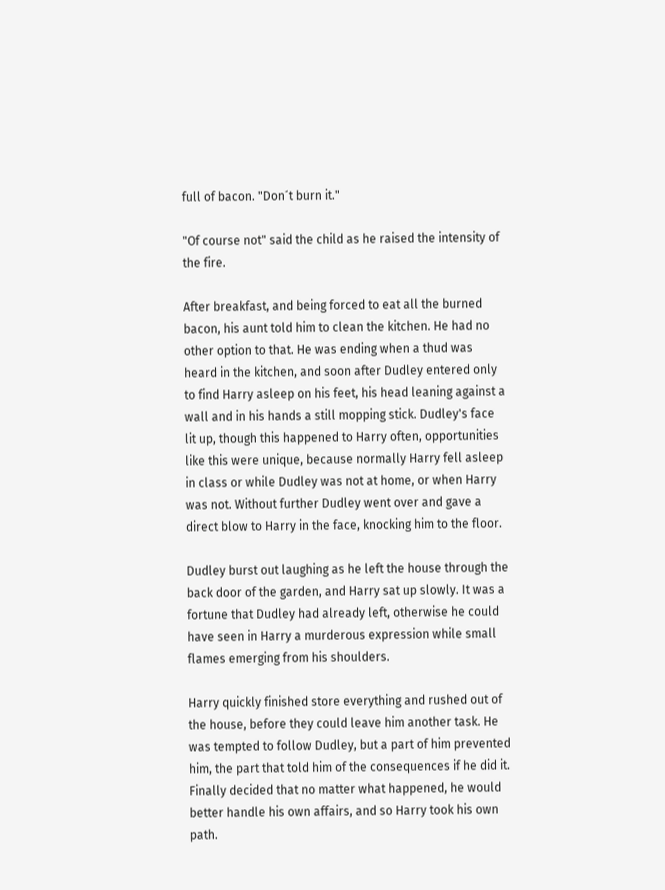full of bacon. "Don´t burn it."

"Of course not" said the child as he raised the intensity of the fire.

After breakfast, and being forced to eat all the burned bacon, his aunt told him to clean the kitchen. He had no other option to that. He was ending when a thud was heard in the kitchen, and soon after Dudley entered only to find Harry asleep on his feet, his head leaning against a wall and in his hands a still mopping stick. Dudley's face lit up, though this happened to Harry often, opportunities like this were unique, because normally Harry fell asleep in class or while Dudley was not at home, or when Harry was not. Without further Dudley went over and gave a direct blow to Harry in the face, knocking him to the floor.

Dudley burst out laughing as he left the house through the back door of the garden, and Harry sat up slowly. It was a fortune that Dudley had already left, otherwise he could have seen in Harry a murderous expression while small flames emerging from his shoulders.

Harry quickly finished store everything and rushed out of the house, before they could leave him another task. He was tempted to follow Dudley, but a part of him prevented him, the part that told him of the consequences if he did it. Finally decided that no matter what happened, he would better handle his own affairs, and so Harry took his own path.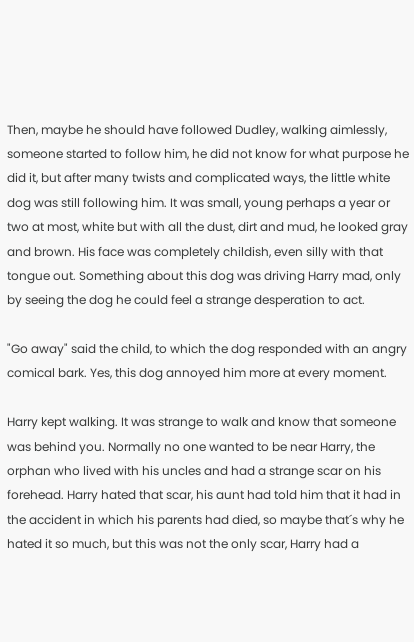Then, maybe he should have followed Dudley, walking aimlessly, someone started to follow him, he did not know for what purpose he did it, but after many twists and complicated ways, the little white dog was still following him. It was small, young perhaps a year or two at most, white but with all the dust, dirt and mud, he looked gray and brown. His face was completely childish, even silly with that tongue out. Something about this dog was driving Harry mad, only by seeing the dog he could feel a strange desperation to act.

"Go away" said the child, to which the dog responded with an angry comical bark. Yes, this dog annoyed him more at every moment.

Harry kept walking. It was strange to walk and know that someone was behind you. Normally no one wanted to be near Harry, the orphan who lived with his uncles and had a strange scar on his forehead. Harry hated that scar, his aunt had told him that it had in the accident in which his parents had died, so maybe that´s why he hated it so much, but this was not the only scar, Harry had a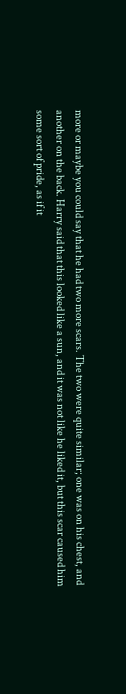more or maybe you could say that he had two more scars. The two were quite similar; one was on his chest, and another on the back. Harry said that this looked like a sun, and it was not like he liked it, but this scar caused him some sort of pride, as if it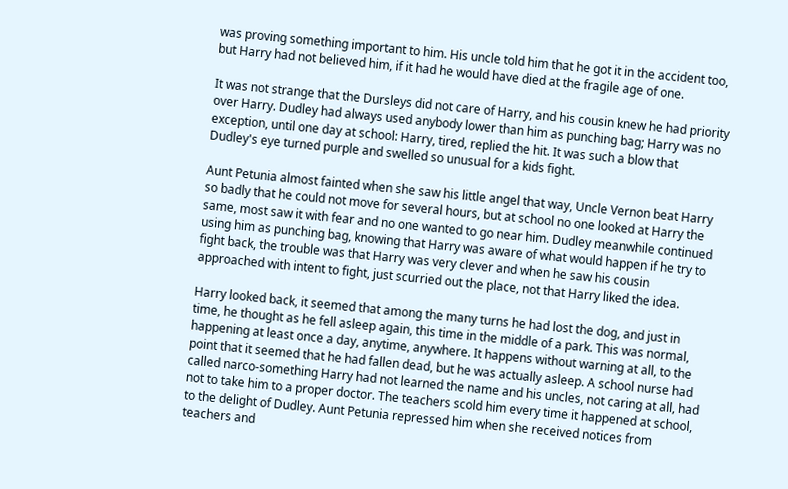was proving something important to him. His uncle told him that he got it in the accident too, but Harry had not believed him, if it had he would have died at the fragile age of one.

It was not strange that the Dursleys did not care of Harry, and his cousin knew he had priority over Harry. Dudley had always used anybody lower than him as punching bag; Harry was no exception, until one day at school: Harry, tired, replied the hit. It was such a blow that Dudley's eye turned purple and swelled so unusual for a kids fight.

Aunt Petunia almost fainted when she saw his little angel that way, Uncle Vernon beat Harry so badly that he could not move for several hours, but at school no one looked at Harry the same, most saw it with fear and no one wanted to go near him. Dudley meanwhile continued using him as punching bag, knowing that Harry was aware of what would happen if he try to fight back, the trouble was that Harry was very clever and when he saw his cousin approached with intent to fight, just scurried out the place, not that Harry liked the idea.

Harry looked back, it seemed that among the many turns he had lost the dog, and just in time, he thought as he fell asleep again, this time in the middle of a park. This was normal, happening at least once a day, anytime, anywhere. It happens without warning at all, to the point that it seemed that he had fallen dead, but he was actually asleep. A school nurse had called narco-something Harry had not learned the name and his uncles, not caring at all, had not to take him to a proper doctor. The teachers scold him every time it happened at school, to the delight of Dudley. Aunt Petunia repressed him when she received notices from teachers and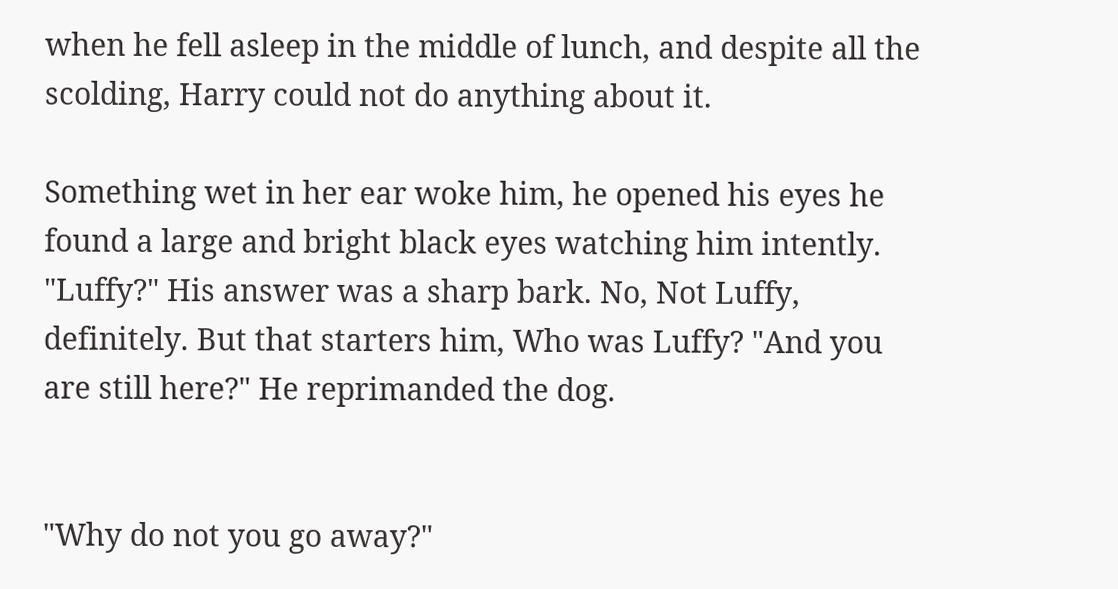when he fell asleep in the middle of lunch, and despite all the scolding, Harry could not do anything about it.

Something wet in her ear woke him, he opened his eyes he found a large and bright black eyes watching him intently. "Luffy?" His answer was a sharp bark. No, Not Luffy, definitely. But that starters him, Who was Luffy? "And you are still here?" He reprimanded the dog.


"Why do not you go away?"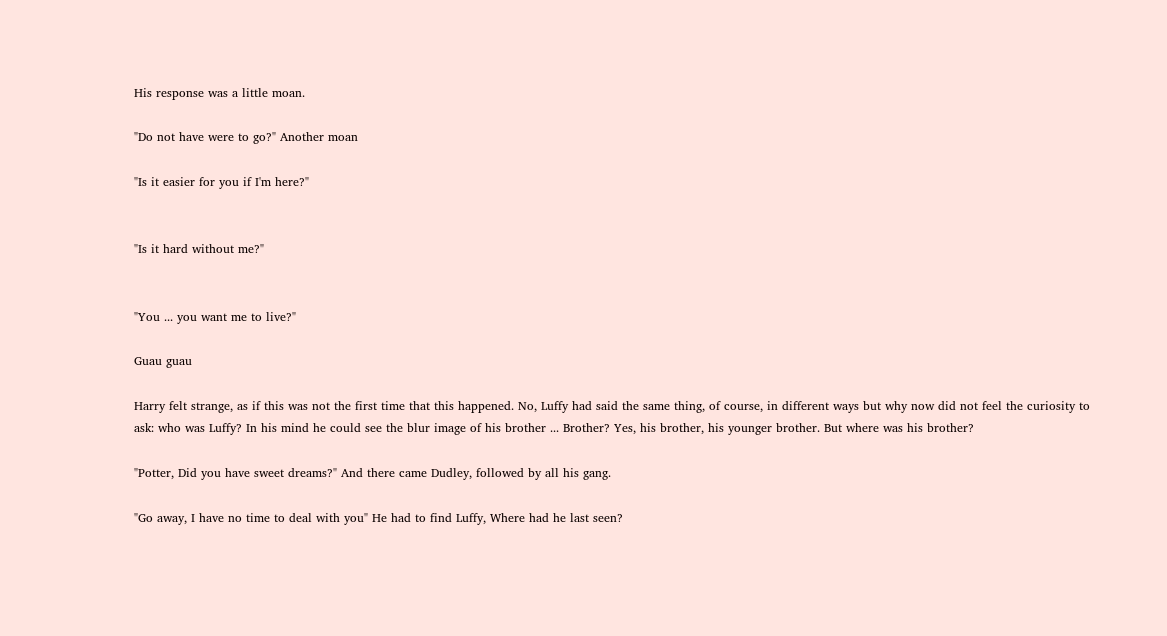His response was a little moan.

"Do not have were to go?" Another moan

"Is it easier for you if I'm here?"


"Is it hard without me?"


"You ... you want me to live?"

Guau guau

Harry felt strange, as if this was not the first time that this happened. No, Luffy had said the same thing, of course, in different ways but why now did not feel the curiosity to ask: who was Luffy? In his mind he could see the blur image of his brother ... Brother? Yes, his brother, his younger brother. But where was his brother?

"Potter, Did you have sweet dreams?" And there came Dudley, followed by all his gang.

"Go away, I have no time to deal with you" He had to find Luffy, Where had he last seen?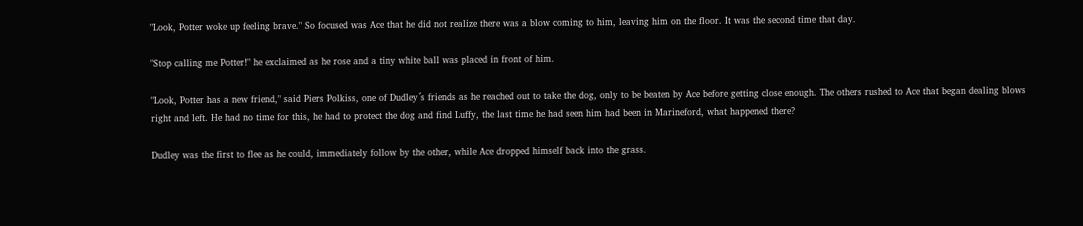"Look, Potter woke up feeling brave." So focused was Ace that he did not realize there was a blow coming to him, leaving him on the floor. It was the second time that day.

"Stop calling me Potter!" he exclaimed as he rose and a tiny white ball was placed in front of him.

"Look, Potter has a new friend," said Piers Polkiss, one of Dudley´s friends as he reached out to take the dog, only to be beaten by Ace before getting close enough. The others rushed to Ace that began dealing blows right and left. He had no time for this, he had to protect the dog and find Luffy, the last time he had seen him had been in Marineford, what happened there?

Dudley was the first to flee as he could, immediately follow by the other, while Ace dropped himself back into the grass.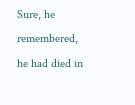Sure, he remembered, he had died in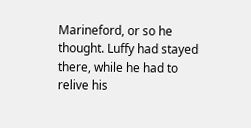Marineford, or so he thought. Luffy had stayed there, while he had to relive his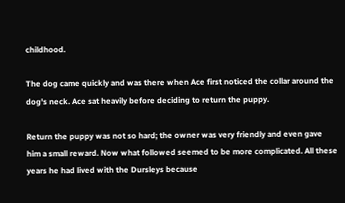childhood.

The dog came quickly and was there when Ace first noticed the collar around the dog's neck. Ace sat heavily before deciding to return the puppy.

Return the puppy was not so hard; the owner was very friendly and even gave him a small reward. Now what followed seemed to be more complicated. All these years he had lived with the Dursleys because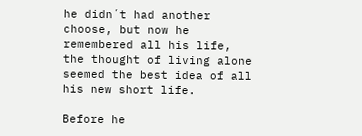he didn´t had another choose, but now he remembered all his life, the thought of living alone seemed the best idea of all his new short life.

Before he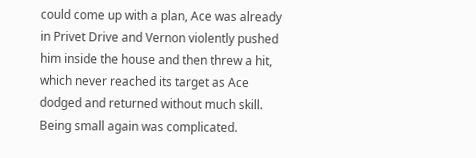could come up with a plan, Ace was already in Privet Drive and Vernon violently pushed him inside the house and then threw a hit, which never reached its target as Ace dodged and returned without much skill. Being small again was complicated.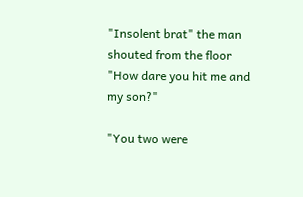"Insolent brat" the man shouted from the floor "How dare you hit me and my son?"

"You two were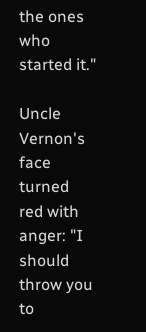the ones who started it."

Uncle Vernon's face turned red with anger: "I should throw you to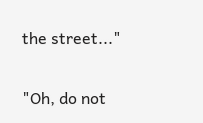the street..."

"Oh, do not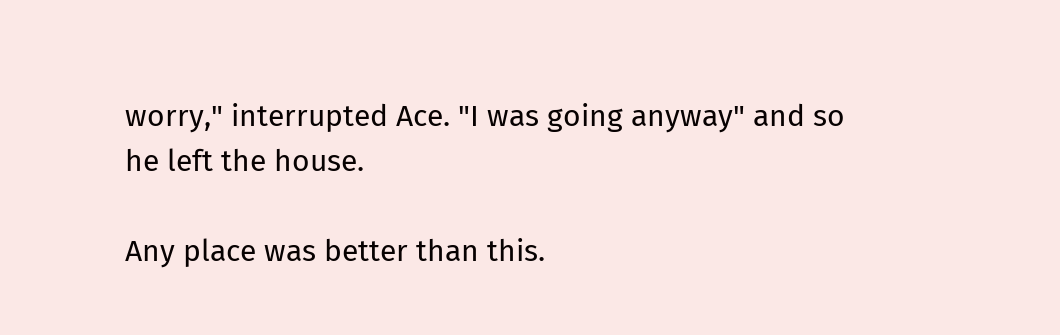worry," interrupted Ace. "I was going anyway" and so he left the house.

Any place was better than this.